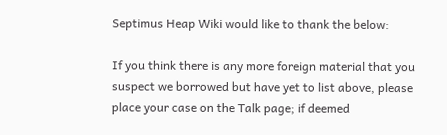Septimus Heap Wiki would like to thank the below:

If you think there is any more foreign material that you suspect we borrowed but have yet to list above, please place your case on the Talk page; if deemed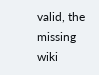valid, the missing wiki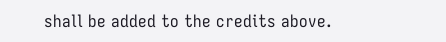shall be added to the credits above.